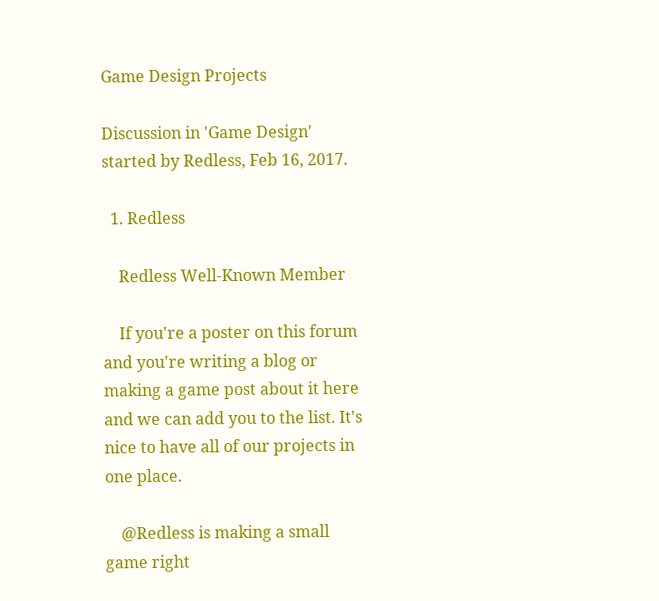Game Design Projects

Discussion in 'Game Design' started by Redless, Feb 16, 2017.

  1. Redless

    Redless Well-Known Member

    If you're a poster on this forum and you're writing a blog or making a game post about it here and we can add you to the list. It's nice to have all of our projects in one place.

    @Redless is making a small game right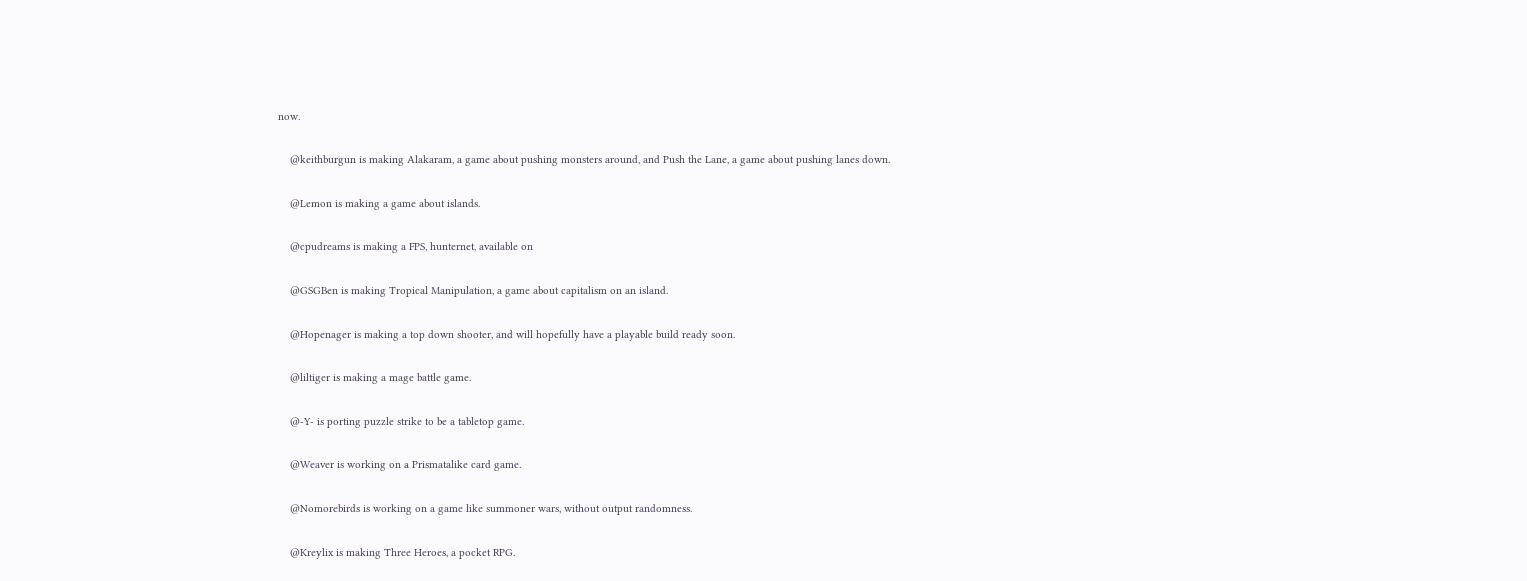now.

    @keithburgun is making Alakaram, a game about pushing monsters around, and Push the Lane, a game about pushing lanes down.

    @Lemon is making a game about islands.

    @cpudreams is making a FPS, hunternet, available on

    @GSGBen is making Tropical Manipulation, a game about capitalism on an island.

    @Hopenager is making a top down shooter, and will hopefully have a playable build ready soon.

    @liltiger is making a mage battle game.

    @-Y- is porting puzzle strike to be a tabletop game.

    @Weaver is working on a Prismatalike card game.

    @Nomorebirds is working on a game like summoner wars, without output randomness.

    @Kreylix is making Three Heroes, a pocket RPG.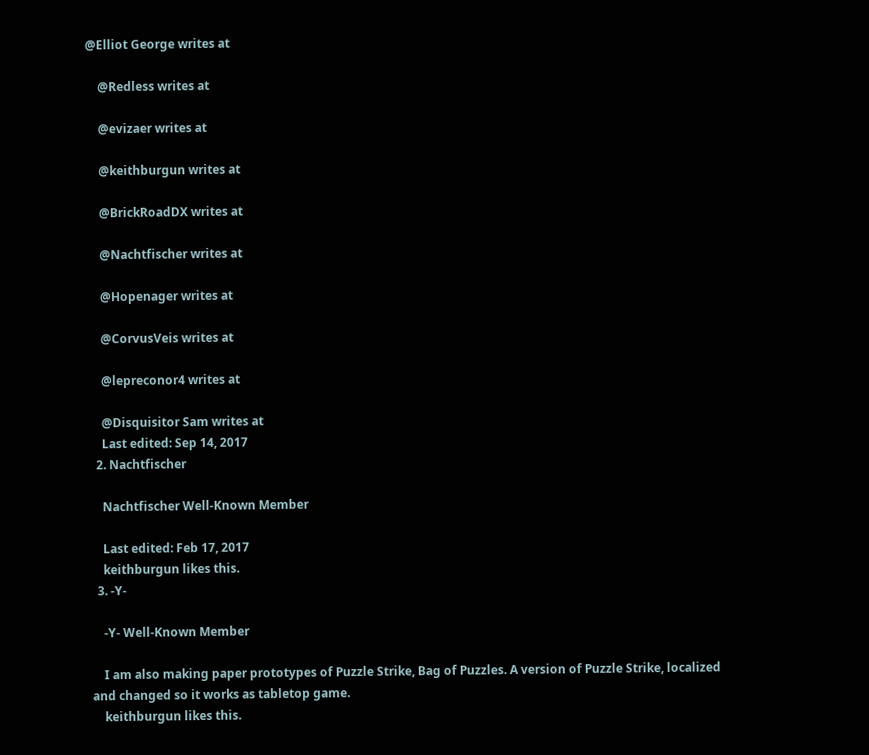@Elliot George writes at

    @Redless writes at

    @evizaer writes at

    @keithburgun writes at

    @BrickRoadDX writes at

    @Nachtfischer writes at

    @Hopenager writes at

    @CorvusVeis writes at

    @lepreconor4 writes at

    @Disquisitor Sam writes at
    Last edited: Sep 14, 2017
  2. Nachtfischer

    Nachtfischer Well-Known Member

    Last edited: Feb 17, 2017
    keithburgun likes this.
  3. -Y-

    -Y- Well-Known Member

    I am also making paper prototypes of Puzzle Strike, Bag of Puzzles. A version of Puzzle Strike, localized and changed so it works as tabletop game.
    keithburgun likes this.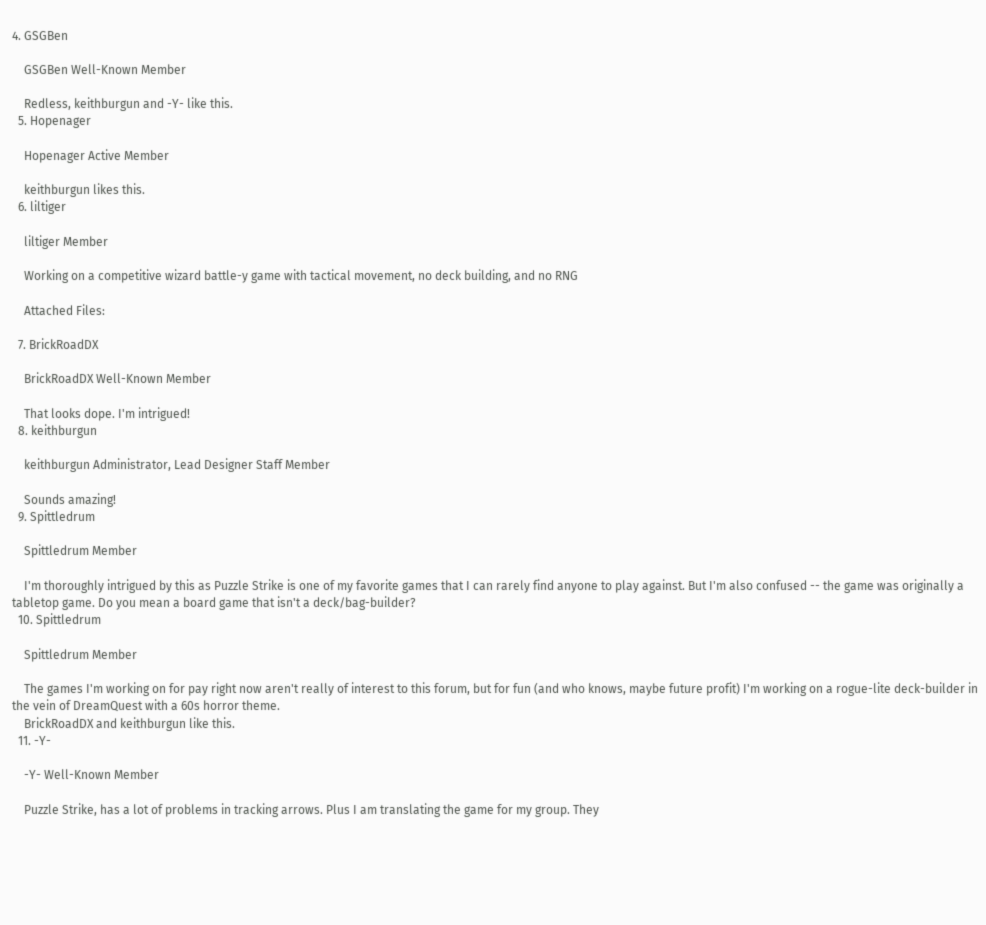4. GSGBen

    GSGBen Well-Known Member

    Redless, keithburgun and -Y- like this.
  5. Hopenager

    Hopenager Active Member

    keithburgun likes this.
  6. liltiger

    liltiger Member

    Working on a competitive wizard battle-y game with tactical movement, no deck building, and no RNG

    Attached Files:

  7. BrickRoadDX

    BrickRoadDX Well-Known Member

    That looks dope. I'm intrigued!
  8. keithburgun

    keithburgun Administrator, Lead Designer Staff Member

    Sounds amazing!
  9. Spittledrum

    Spittledrum Member

    I'm thoroughly intrigued by this as Puzzle Strike is one of my favorite games that I can rarely find anyone to play against. But I'm also confused -- the game was originally a tabletop game. Do you mean a board game that isn't a deck/bag-builder?
  10. Spittledrum

    Spittledrum Member

    The games I'm working on for pay right now aren't really of interest to this forum, but for fun (and who knows, maybe future profit) I'm working on a rogue-lite deck-builder in the vein of DreamQuest with a 60s horror theme.
    BrickRoadDX and keithburgun like this.
  11. -Y-

    -Y- Well-Known Member

    Puzzle Strike, has a lot of problems in tracking arrows. Plus I am translating the game for my group. They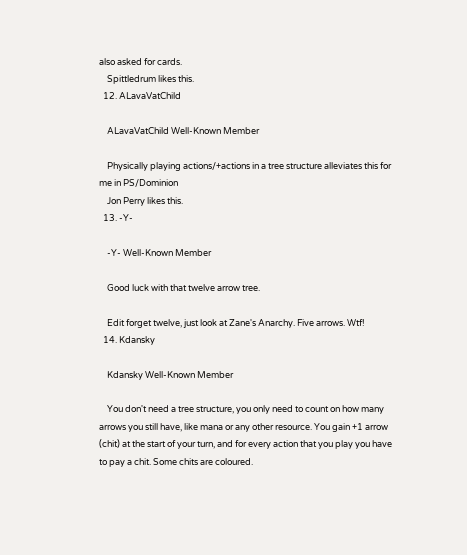also asked for cards.
    Spittledrum likes this.
  12. ALavaVatChild

    ALavaVatChild Well-Known Member

    Physically playing actions/+actions in a tree structure alleviates this for me in PS/Dominion
    Jon Perry likes this.
  13. -Y-

    -Y- Well-Known Member

    Good luck with that twelve arrow tree.

    Edit forget twelve, just look at Zane's Anarchy. Five arrows. Wtf!
  14. Kdansky

    Kdansky Well-Known Member

    You don't need a tree structure, you only need to count on how many arrows you still have, like mana or any other resource. You gain +1 arrow (chit) at the start of your turn, and for every action that you play you have to pay a chit. Some chits are coloured.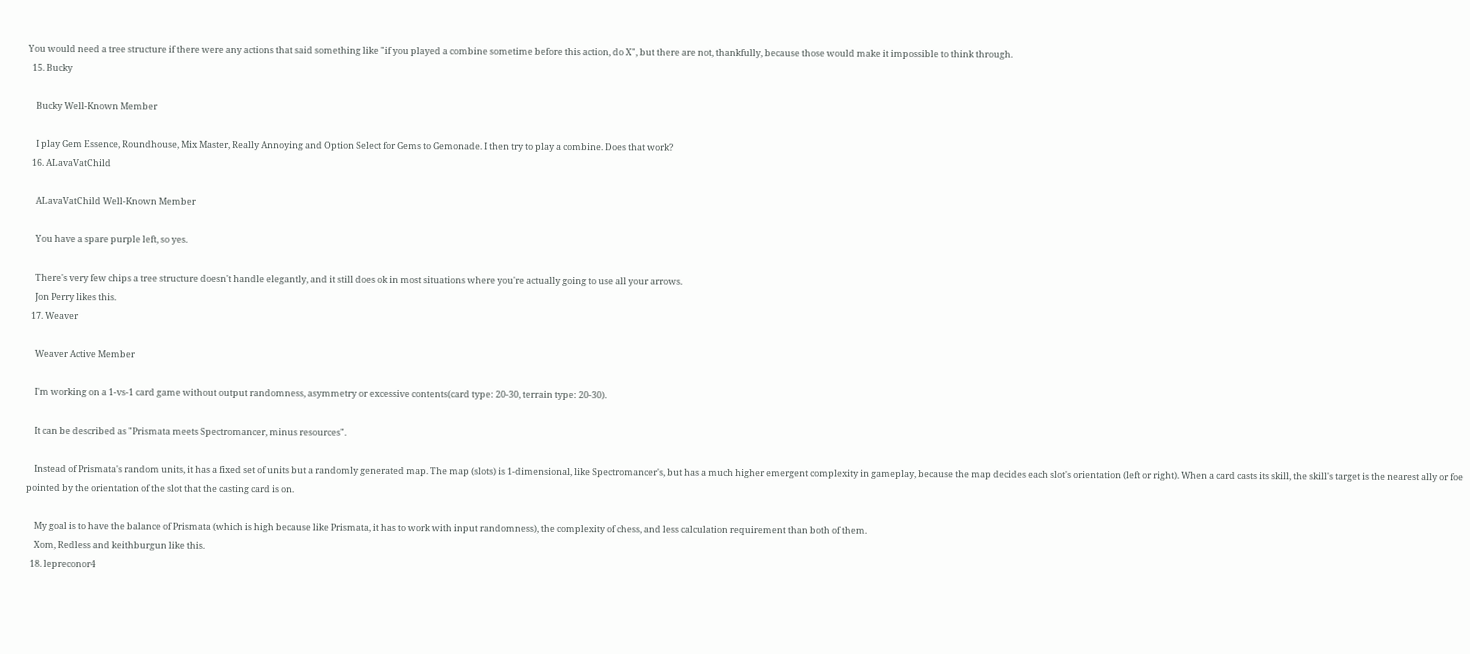You would need a tree structure if there were any actions that said something like "if you played a combine sometime before this action, do X", but there are not, thankfully, because those would make it impossible to think through.
  15. Bucky

    Bucky Well-Known Member

    I play Gem Essence, Roundhouse, Mix Master, Really Annoying and Option Select for Gems to Gemonade. I then try to play a combine. Does that work?
  16. ALavaVatChild

    ALavaVatChild Well-Known Member

    You have a spare purple left, so yes.

    There's very few chips a tree structure doesn't handle elegantly, and it still does ok in most situations where you're actually going to use all your arrows.
    Jon Perry likes this.
  17. Weaver

    Weaver Active Member

    I'm working on a 1-vs-1 card game without output randomness, asymmetry or excessive contents(card type: 20-30, terrain type: 20-30).

    It can be described as "Prismata meets Spectromancer, minus resources".

    Instead of Prismata's random units, it has a fixed set of units but a randomly generated map. The map (slots) is 1-dimensional, like Spectromancer's, but has a much higher emergent complexity in gameplay, because the map decides each slot's orientation (left or right). When a card casts its skill, the skill's target is the nearest ally or foe pointed by the orientation of the slot that the casting card is on.

    My goal is to have the balance of Prismata (which is high because like Prismata, it has to work with input randomness), the complexity of chess, and less calculation requirement than both of them.
    Xom, Redless and keithburgun like this.
  18. lepreconor4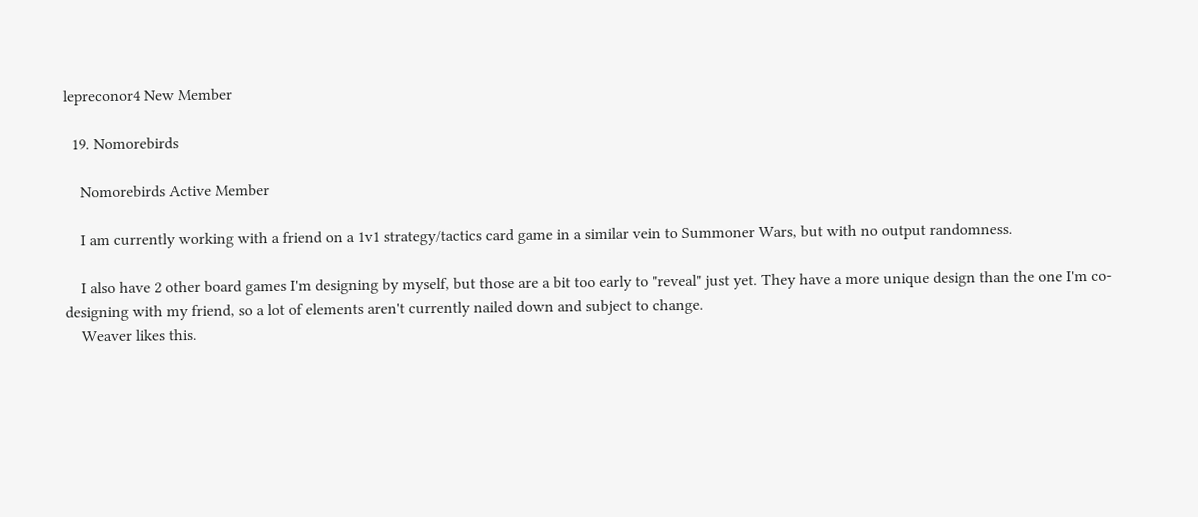lepreconor4 New Member

  19. Nomorebirds

    Nomorebirds Active Member

    I am currently working with a friend on a 1v1 strategy/tactics card game in a similar vein to Summoner Wars, but with no output randomness.

    I also have 2 other board games I'm designing by myself, but those are a bit too early to "reveal" just yet. They have a more unique design than the one I'm co-designing with my friend, so a lot of elements aren't currently nailed down and subject to change.
    Weaver likes this.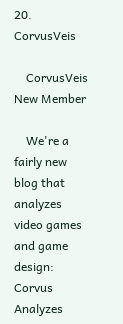20. CorvusVeis

    CorvusVeis New Member

    We're a fairly new blog that analyzes video games and game design: Corvus Analyzes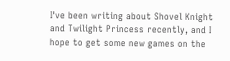I've been writing about Shovel Knight and Twilight Princess recently, and I hope to get some new games on the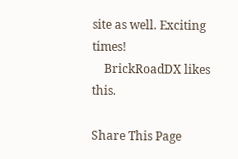site as well. Exciting times!
    BrickRoadDX likes this.

Share This Page